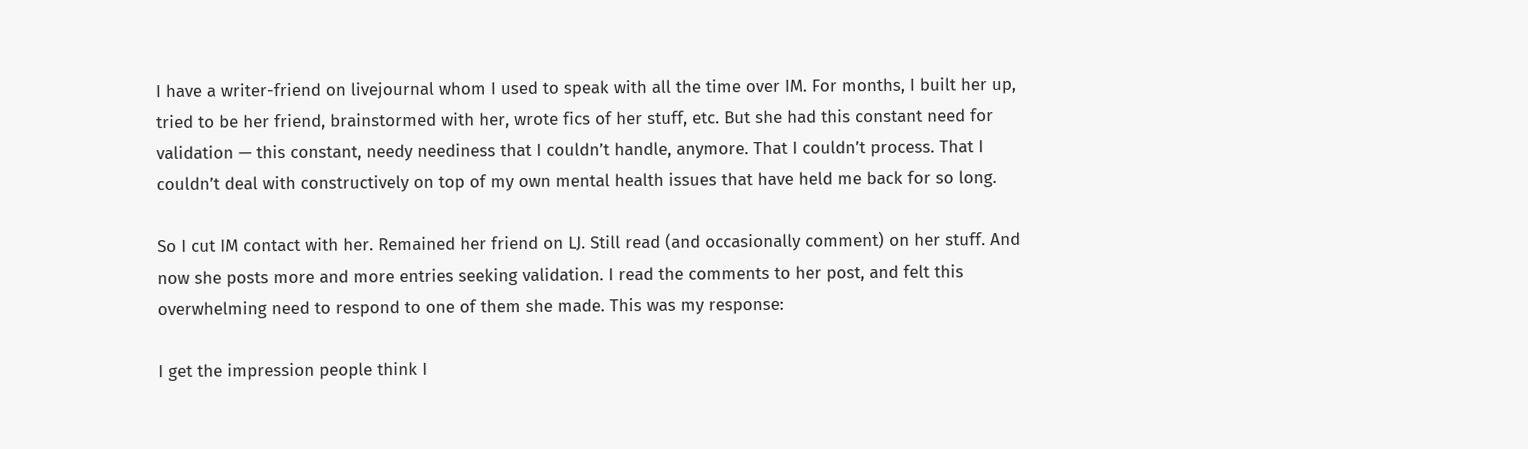I have a writer-friend on livejournal whom I used to speak with all the time over IM. For months, I built her up, tried to be her friend, brainstormed with her, wrote fics of her stuff, etc. But she had this constant need for validation — this constant, needy neediness that I couldn’t handle, anymore. That I couldn’t process. That I couldn’t deal with constructively on top of my own mental health issues that have held me back for so long.

So I cut IM contact with her. Remained her friend on LJ. Still read (and occasionally comment) on her stuff. And now she posts more and more entries seeking validation. I read the comments to her post, and felt this overwhelming need to respond to one of them she made. This was my response:

I get the impression people think I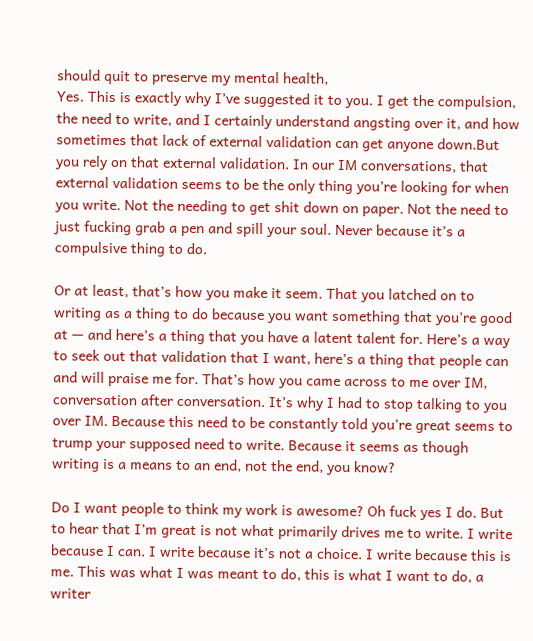should quit to preserve my mental health,
Yes. This is exactly why I’ve suggested it to you. I get the compulsion, the need to write, and I certainly understand angsting over it, and how sometimes that lack of external validation can get anyone down.But you rely on that external validation. In our IM conversations, that external validation seems to be the only thing you’re looking for when you write. Not the needing to get shit down on paper. Not the need to just fucking grab a pen and spill your soul. Never because it’s a compulsive thing to do.

Or at least, that’s how you make it seem. That you latched on to writing as a thing to do because you want something that you’re good at — and here’s a thing that you have a latent talent for. Here’s a way to seek out that validation that I want, here’s a thing that people can and will praise me for. That’s how you came across to me over IM, conversation after conversation. It’s why I had to stop talking to you over IM. Because this need to be constantly told you’re great seems to trump your supposed need to write. Because it seems as though writing is a means to an end, not the end, you know?

Do I want people to think my work is awesome? Oh fuck yes I do. But to hear that I’m great is not what primarily drives me to write. I write because I can. I write because it’s not a choice. I write because this is me. This was what I was meant to do, this is what I want to do, a writer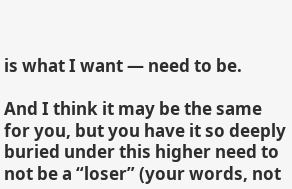is what I want — need to be.

And I think it may be the same for you, but you have it so deeply buried under this higher need to not be a “loser” (your words, not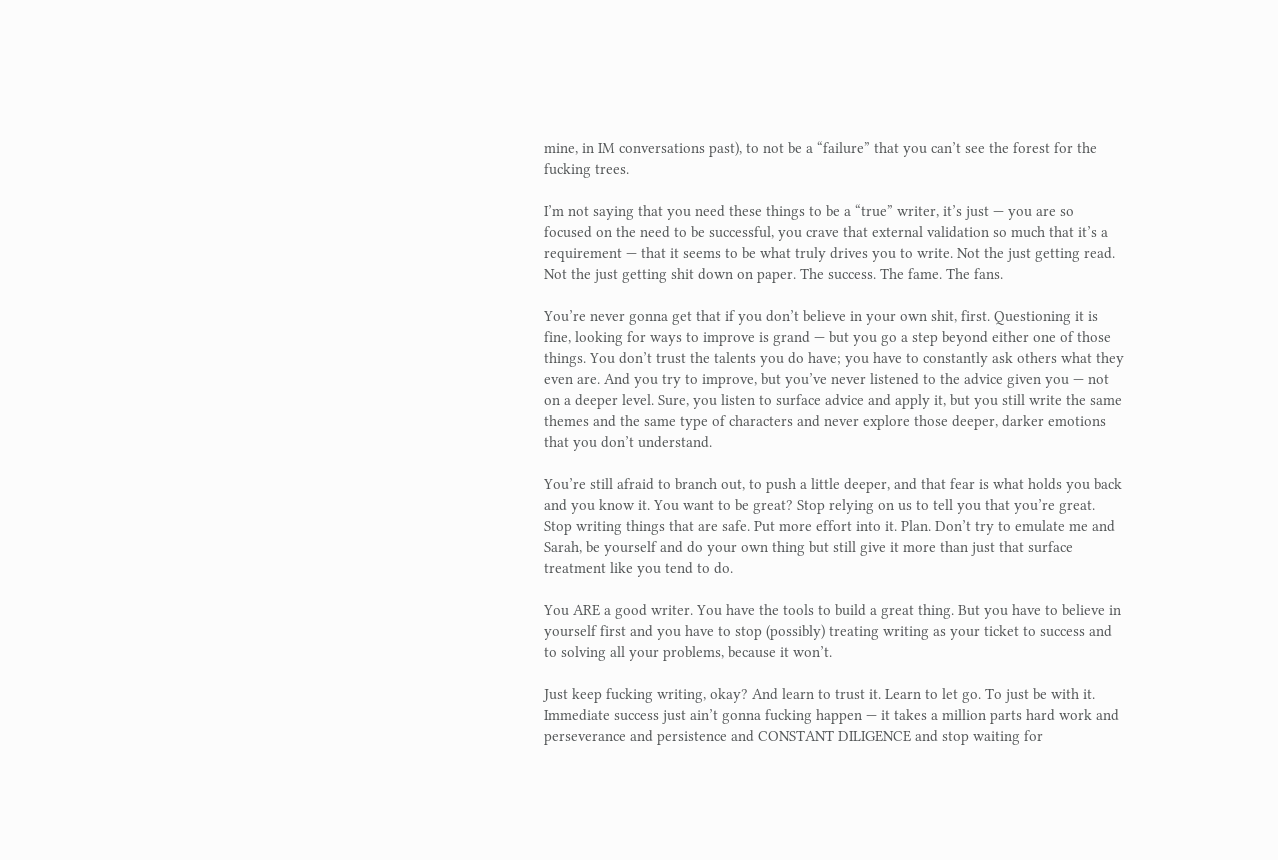mine, in IM conversations past), to not be a “failure” that you can’t see the forest for the fucking trees.

I’m not saying that you need these things to be a “true” writer, it’s just — you are so focused on the need to be successful, you crave that external validation so much that it’s a requirement — that it seems to be what truly drives you to write. Not the just getting read. Not the just getting shit down on paper. The success. The fame. The fans.

You’re never gonna get that if you don’t believe in your own shit, first. Questioning it is fine, looking for ways to improve is grand — but you go a step beyond either one of those things. You don’t trust the talents you do have; you have to constantly ask others what they even are. And you try to improve, but you’ve never listened to the advice given you — not on a deeper level. Sure, you listen to surface advice and apply it, but you still write the same themes and the same type of characters and never explore those deeper, darker emotions that you don’t understand.

You’re still afraid to branch out, to push a little deeper, and that fear is what holds you back and you know it. You want to be great? Stop relying on us to tell you that you’re great. Stop writing things that are safe. Put more effort into it. Plan. Don’t try to emulate me and Sarah, be yourself and do your own thing but still give it more than just that surface treatment like you tend to do.

You ARE a good writer. You have the tools to build a great thing. But you have to believe in yourself first and you have to stop (possibly) treating writing as your ticket to success and to solving all your problems, because it won’t.

Just keep fucking writing, okay? And learn to trust it. Learn to let go. To just be with it. Immediate success just ain’t gonna fucking happen — it takes a million parts hard work and perseverance and persistence and CONSTANT DILIGENCE and stop waiting for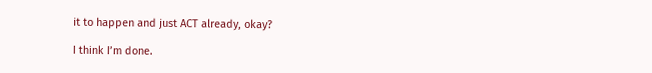it to happen and just ACT already, okay?

I think I’m done.